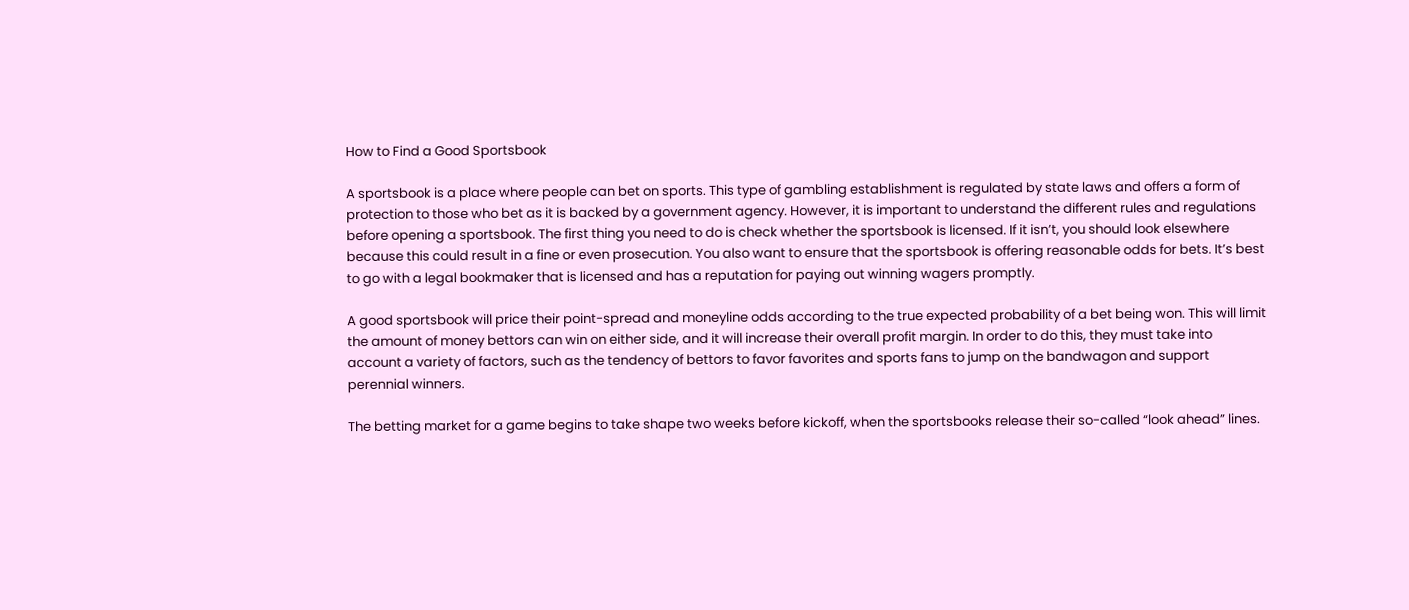How to Find a Good Sportsbook

A sportsbook is a place where people can bet on sports. This type of gambling establishment is regulated by state laws and offers a form of protection to those who bet as it is backed by a government agency. However, it is important to understand the different rules and regulations before opening a sportsbook. The first thing you need to do is check whether the sportsbook is licensed. If it isn’t, you should look elsewhere because this could result in a fine or even prosecution. You also want to ensure that the sportsbook is offering reasonable odds for bets. It’s best to go with a legal bookmaker that is licensed and has a reputation for paying out winning wagers promptly.

A good sportsbook will price their point-spread and moneyline odds according to the true expected probability of a bet being won. This will limit the amount of money bettors can win on either side, and it will increase their overall profit margin. In order to do this, they must take into account a variety of factors, such as the tendency of bettors to favor favorites and sports fans to jump on the bandwagon and support perennial winners.

The betting market for a game begins to take shape two weeks before kickoff, when the sportsbooks release their so-called “look ahead” lines.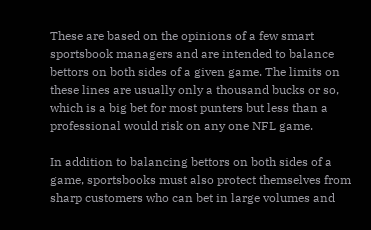These are based on the opinions of a few smart sportsbook managers and are intended to balance bettors on both sides of a given game. The limits on these lines are usually only a thousand bucks or so, which is a big bet for most punters but less than a professional would risk on any one NFL game.

In addition to balancing bettors on both sides of a game, sportsbooks must also protect themselves from sharp customers who can bet in large volumes and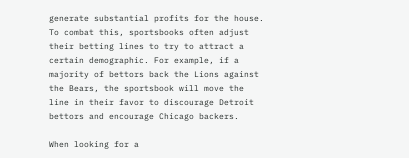generate substantial profits for the house. To combat this, sportsbooks often adjust their betting lines to try to attract a certain demographic. For example, if a majority of bettors back the Lions against the Bears, the sportsbook will move the line in their favor to discourage Detroit bettors and encourage Chicago backers.

When looking for a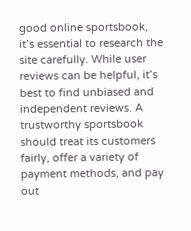good online sportsbook, it’s essential to research the site carefully. While user reviews can be helpful, it’s best to find unbiased and independent reviews. A trustworthy sportsbook should treat its customers fairly, offer a variety of payment methods, and pay out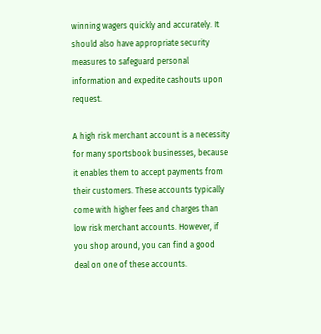winning wagers quickly and accurately. It should also have appropriate security measures to safeguard personal information and expedite cashouts upon request.

A high risk merchant account is a necessity for many sportsbook businesses, because it enables them to accept payments from their customers. These accounts typically come with higher fees and charges than low risk merchant accounts. However, if you shop around, you can find a good deal on one of these accounts.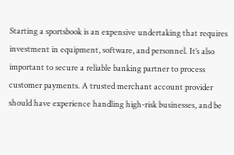Starting a sportsbook is an expensive undertaking that requires investment in equipment, software, and personnel. It’s also important to secure a reliable banking partner to process customer payments. A trusted merchant account provider should have experience handling high-risk businesses, and be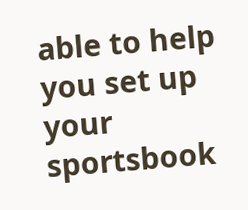able to help you set up your sportsbook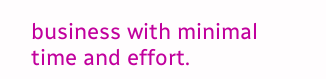business with minimal time and effort.